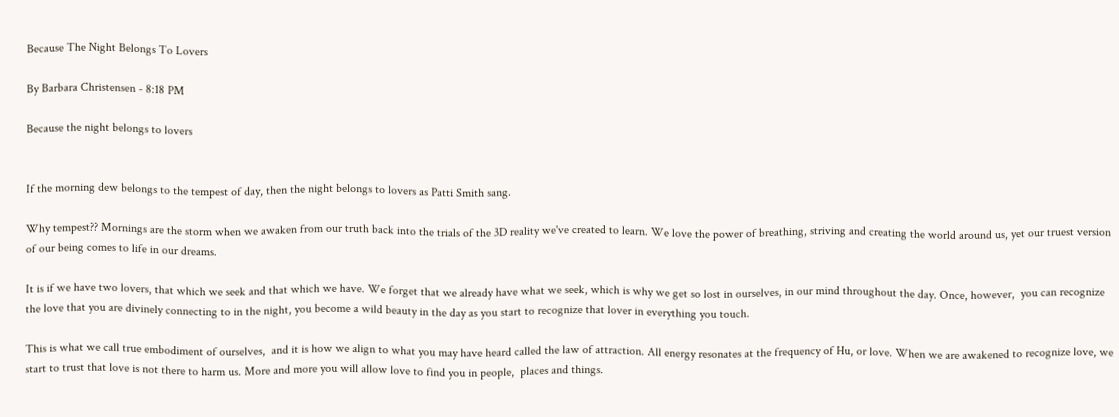Because The Night Belongs To Lovers

By Barbara Christensen - 8:18 PM

Because the night belongs to lovers


If the morning dew belongs to the tempest of day, then the night belongs to lovers as Patti Smith sang.

Why tempest?? Mornings are the storm when we awaken from our truth back into the trials of the 3D reality we've created to learn. We love the power of breathing, striving and creating the world around us, yet our truest version of our being comes to life in our dreams.

It is if we have two lovers, that which we seek and that which we have. We forget that we already have what we seek, which is why we get so lost in ourselves, in our mind throughout the day. Once, however,  you can recognize the love that you are divinely connecting to in the night, you become a wild beauty in the day as you start to recognize that lover in everything you touch.

This is what we call true embodiment of ourselves,  and it is how we align to what you may have heard called the law of attraction. All energy resonates at the frequency of Hu, or love. When we are awakened to recognize love, we start to trust that love is not there to harm us. More and more you will allow love to find you in people,  places and things.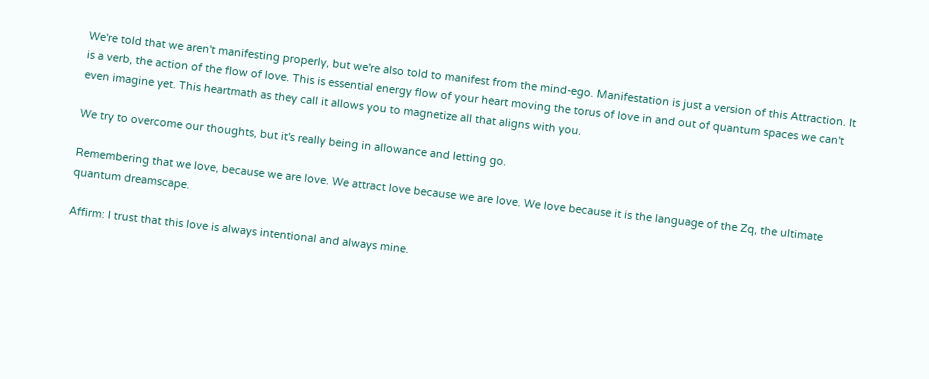We're told that we aren't manifesting properly, but we're also told to manifest from the mind-ego. Manifestation is just a version of this Attraction. It is a verb, the action of the flow of love. This is essential energy flow of your heart moving the torus of love in and out of quantum spaces we can't even imagine yet. This heartmath as they call it allows you to magnetize all that aligns with you.

We try to overcome our thoughts, but it's really being in allowance and letting go.

Remembering that we love, because we are love. We attract love because we are love. We love because it is the language of the Zq, the ultimate quantum dreamscape.

Affirm: I trust that this love is always intentional and always mine.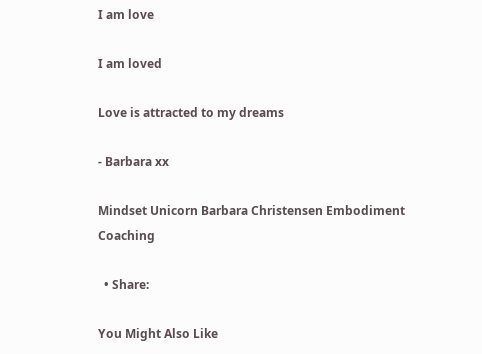I am love

I am loved

Love is attracted to my dreams

- Barbara xx

Mindset Unicorn Barbara Christensen Embodiment Coaching

  • Share:

You Might Also Like